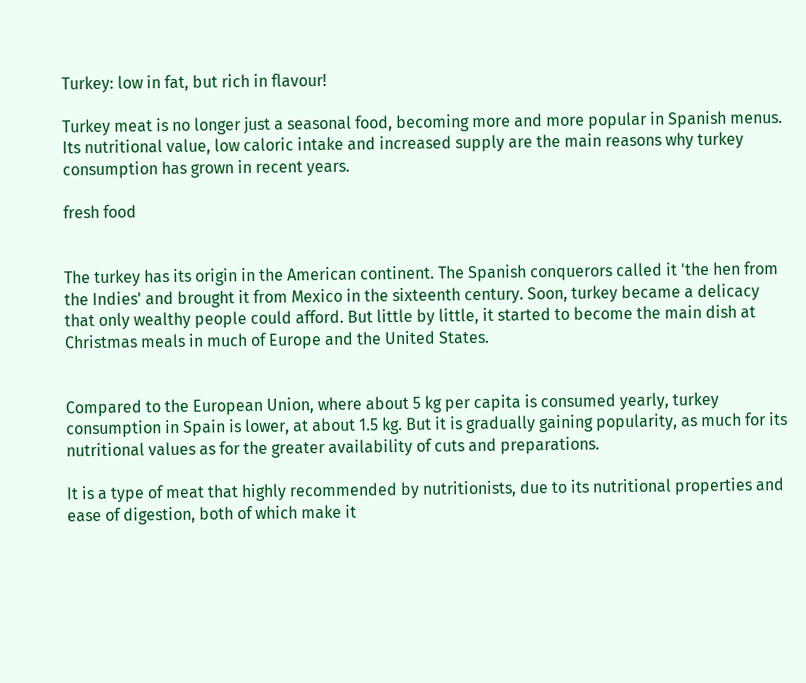Turkey: low in fat, but rich in flavour!

Turkey meat is no longer just a seasonal food, becoming more and more popular in Spanish menus. Its nutritional value, low caloric intake and increased supply are the main reasons why turkey consumption has grown in recent years.

fresh food


The turkey has its origin in the American continent. The Spanish conquerors called it 'the hen from the Indies' and brought it from Mexico in the sixteenth century. Soon, turkey became a delicacy that only wealthy people could afford. But little by little, it started to become the main dish at Christmas meals in much of Europe and the United States.


Compared to the European Union, where about 5 kg per capita is consumed yearly, turkey consumption in Spain is lower, at about 1.5 kg. But it is gradually gaining popularity, as much for its nutritional values as for the greater availability of cuts and preparations.

It is a type of meat that highly recommended by nutritionists, due to its nutritional properties and ease of digestion, both of which make it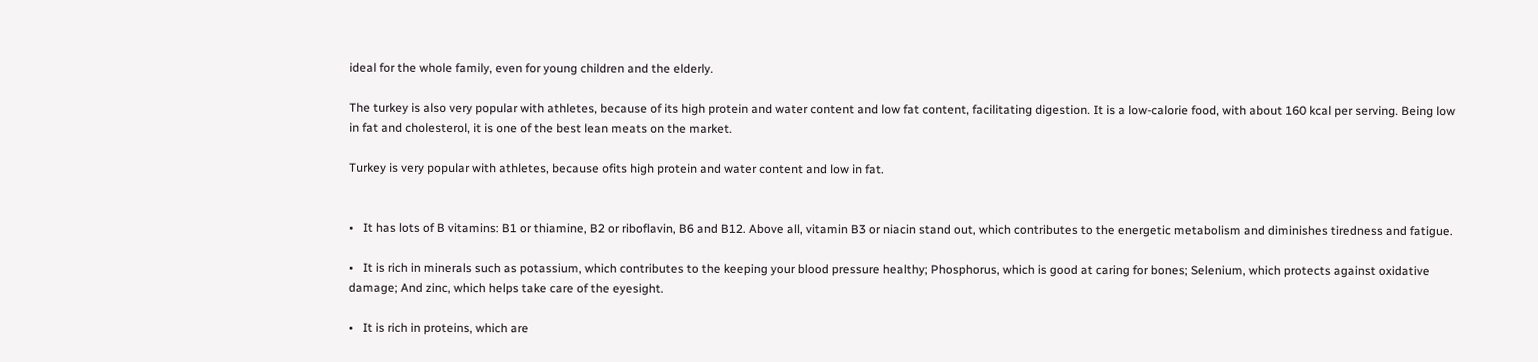ideal for the whole family, even for young children and the elderly.

The turkey is also very popular with athletes, because of its high protein and water content and low fat content, facilitating digestion. It is a low-calorie food, with about 160 kcal per serving. Being low in fat and cholesterol, it is one of the best lean meats on the market.

Turkey is very popular with athletes, because ofits high protein and water content and low in fat.


•   It has lots of B vitamins: B1 or thiamine, B2 or riboflavin, B6 and B12. Above all, vitamin B3 or niacin stand out, which contributes to the energetic metabolism and diminishes tiredness and fatigue.

•   It is rich in minerals such as potassium, which contributes to the keeping your blood pressure healthy; Phosphorus, which is good at caring for bones; Selenium, which protects against oxidative damage; And zinc, which helps take care of the eyesight.

•   It is rich in proteins, which are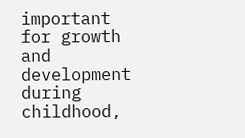important for growth and development during childhood,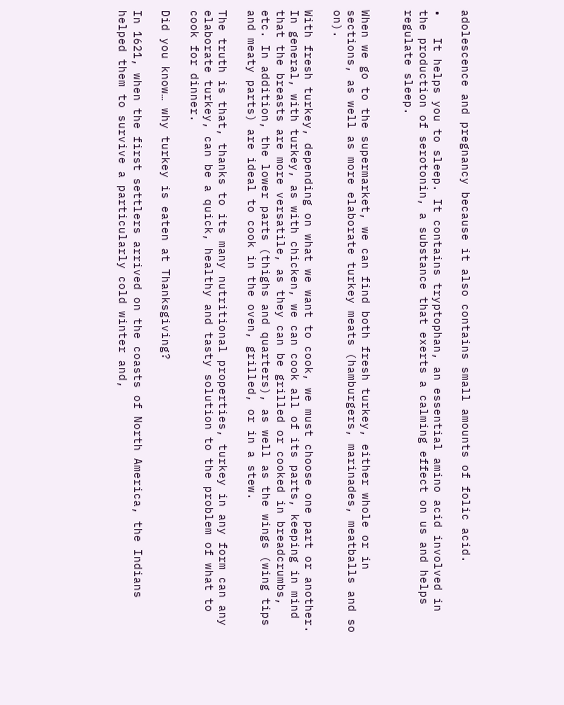adolescence and pregnancy because it also contains small amounts of folic acid.

•   It helps you to sleep. It contains tryptophan, an essential amino acid involved in the production of serotonin, a substance that exerts a calming effect on us and helps regulate sleep.


When we go to the supermarket, we can find both fresh turkey, either whole or in sections, as well as more elaborate turkey meats (hamburgers, marinades, meatballs and so on).

With fresh turkey, depending on what we want to cook, we must choose one part or another. In general, with turkey, as with chicken, we can cook all of its parts, keeping in mind that the breasts are more versatile, as they can be grilled or cooked in breadcrumbs, etc. In addition, the lower parts (thighs and quarters), as well as the wings (wing tips and meaty parts) are ideal to cook in the oven, grilled, or in a stew.

The truth is that, thanks to its many nutritional properties, turkey in any form can any elaborate turkey, can be a quick, healthy and tasty solution to the problem of what to cook for dinner.

Did you know… why turkey is eaten at Thanksgiving?

In 1621, when the first settlers arrived on the coasts of North America, the Indians helped them to survive a particularly cold winter and,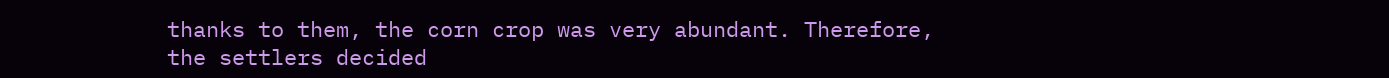thanks to them, the corn crop was very abundant. Therefore, the settlers decided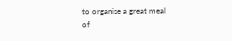to organise a great meal of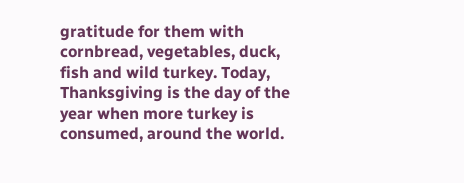gratitude for them with cornbread, vegetables, duck, fish and wild turkey. Today, Thanksgiving is the day of the year when more turkey is consumed, around the world.